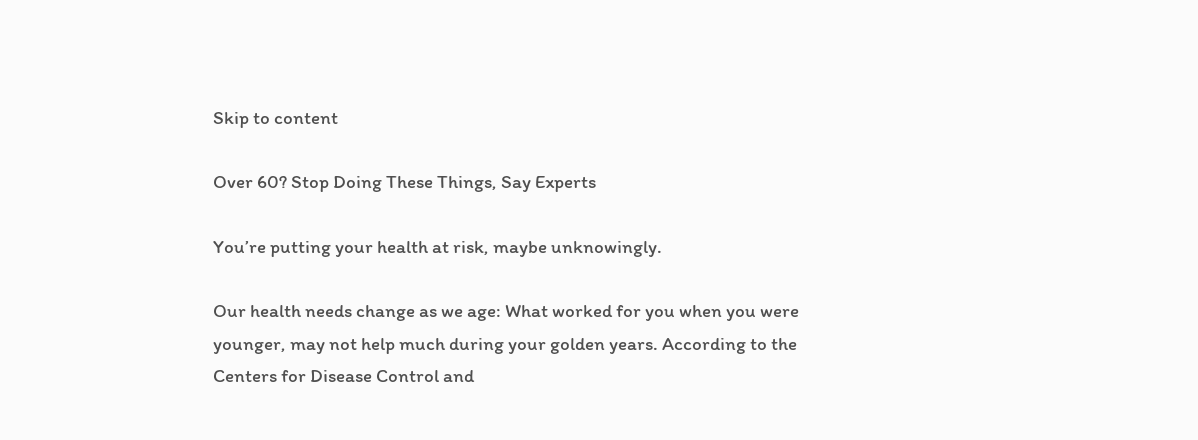Skip to content

Over 60? Stop Doing These Things, Say Experts

You’re putting your health at risk, maybe unknowingly.

Our health needs change as we age: What worked for you when you were younger, may not help much during your golden years. According to the Centers for Disease Control and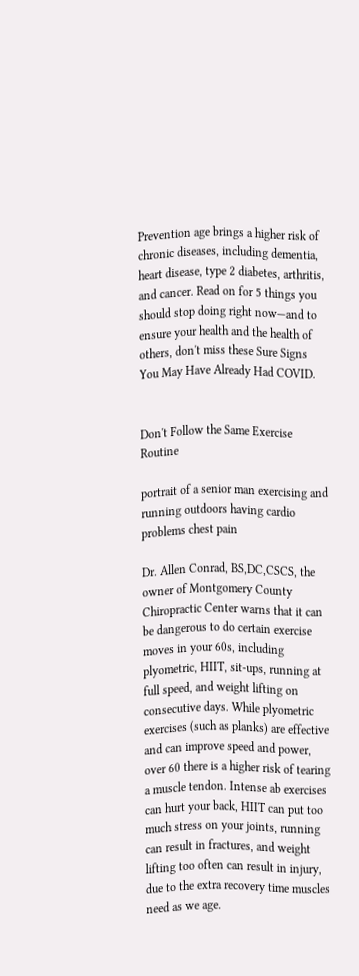Prevention age brings a higher risk of chronic diseases, including dementia, heart disease, type 2 diabetes, arthritis, and cancer. Read on for 5 things you should stop doing right now—and to ensure your health and the health of others, don't miss these Sure Signs You May Have Already Had COVID.


Don't Follow the Same Exercise Routine

portrait of a senior man exercising and running outdoors having cardio problems chest pain

Dr. Allen Conrad, BS,DC,CSCS, the owner of Montgomery County Chiropractic Center warns that it can be dangerous to do certain exercise moves in your 60s, including plyometric, HIIT, sit-ups, running at full speed, and weight lifting on consecutive days. While plyometric exercises (such as planks) are effective and can improve speed and power, over 60 there is a higher risk of tearing a muscle tendon. Intense ab exercises can hurt your back, HIIT can put too much stress on your joints, running can result in fractures, and weight lifting too often can result in injury, due to the extra recovery time muscles need as we age.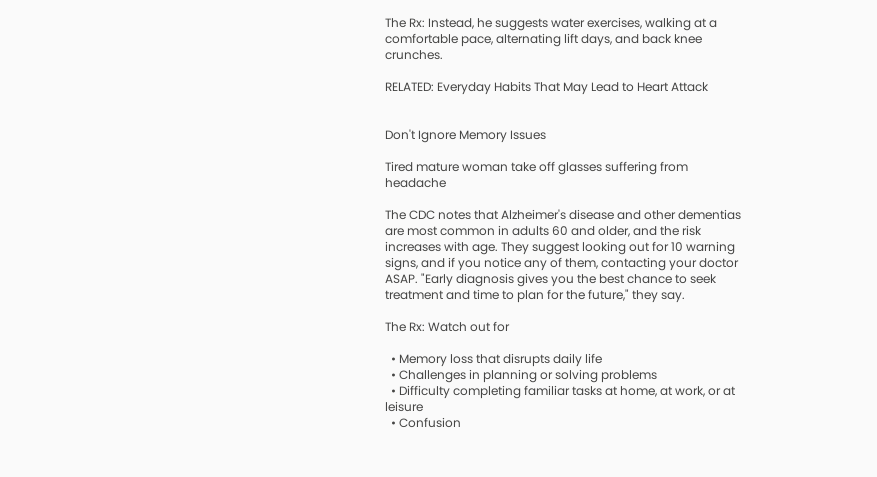The Rx: Instead, he suggests water exercises, walking at a comfortable pace, alternating lift days, and back knee crunches.

RELATED: Everyday Habits That May Lead to Heart Attack


Don't Ignore Memory Issues

Tired mature woman take off glasses suffering from headache

The CDC notes that Alzheimer's disease and other dementias are most common in adults 60 and older, and the risk increases with age. They suggest looking out for 10 warning signs, and if you notice any of them, contacting your doctor ASAP. "Early diagnosis gives you the best chance to seek treatment and time to plan for the future," they say.

The Rx: Watch out for

  • Memory loss that disrupts daily life
  • Challenges in planning or solving problems
  • Difficulty completing familiar tasks at home, at work, or at leisure
  • Confusion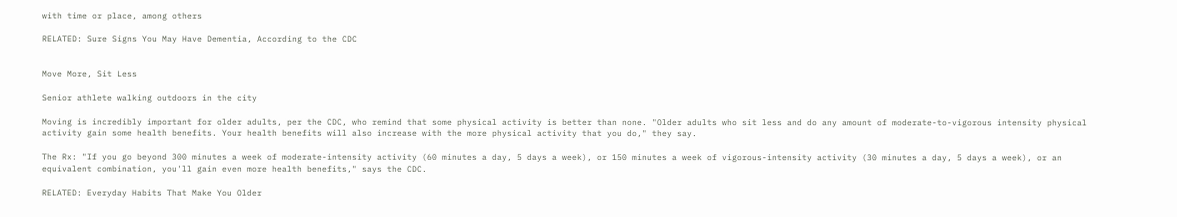with time or place, among others

RELATED: Sure Signs You May Have Dementia, According to the CDC


Move More, Sit Less

Senior athlete walking outdoors in the city

Moving is incredibly important for older adults, per the CDC, who remind that some physical activity is better than none. "Older adults who sit less and do any amount of moderate-to-vigorous intensity physical activity gain some health benefits. Your health benefits will also increase with the more physical activity that you do," they say.

The Rx: "If you go beyond 300 minutes a week of moderate-intensity activity (60 minutes a day, 5 days a week), or 150 minutes a week of vigorous-intensity activity (30 minutes a day, 5 days a week), or an equivalent combination, you'll gain even more health benefits," says the CDC.

RELATED: Everyday Habits That Make You Older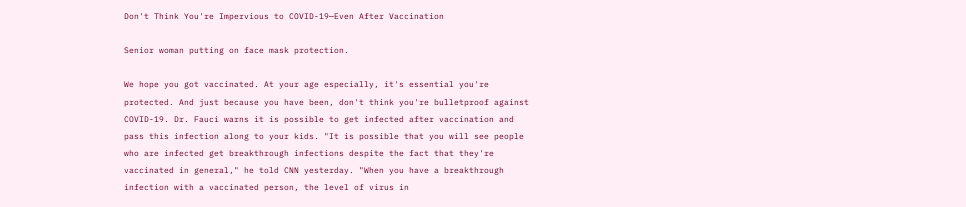Don't Think You're Impervious to COVID-19—Even After Vaccination

Senior woman putting on face mask protection.

We hope you got vaccinated. At your age especially, it's essential you're protected. And just because you have been, don't think you're bulletproof against COVID-19. Dr. Fauci warns it is possible to get infected after vaccination and pass this infection along to your kids. "It is possible that you will see people who are infected get breakthrough infections despite the fact that they're vaccinated in general," he told CNN yesterday. "When you have a breakthrough infection with a vaccinated person, the level of virus in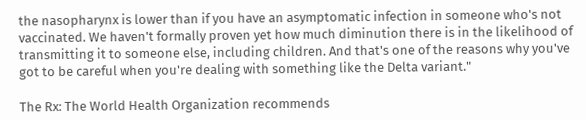the nasopharynx is lower than if you have an asymptomatic infection in someone who's not vaccinated. We haven't formally proven yet how much diminution there is in the likelihood of transmitting it to someone else, including children. And that's one of the reasons why you've got to be careful when you're dealing with something like the Delta variant."

The Rx: The World Health Organization recommends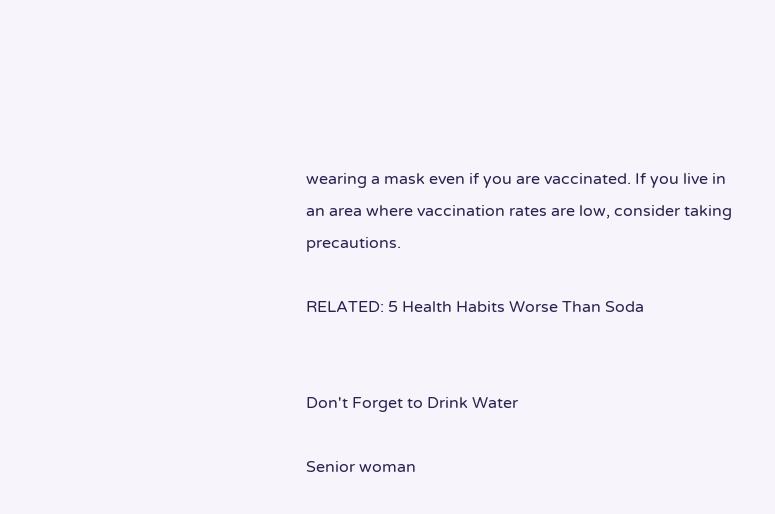wearing a mask even if you are vaccinated. If you live in an area where vaccination rates are low, consider taking precautions.

RELATED: 5 Health Habits Worse Than Soda


Don't Forget to Drink Water

Senior woman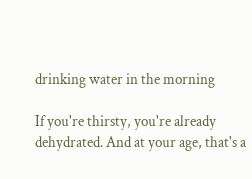drinking water in the morning

If you're thirsty, you're already dehydrated. And at your age, that's a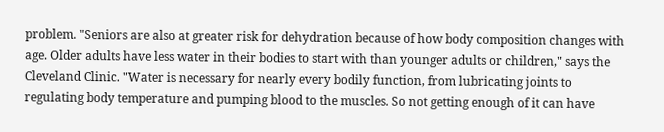problem. "Seniors are also at greater risk for dehydration because of how body composition changes with age. Older adults have less water in their bodies to start with than younger adults or children," says the Cleveland Clinic. "Water is necessary for nearly every bodily function, from lubricating joints to regulating body temperature and pumping blood to the muscles. So not getting enough of it can have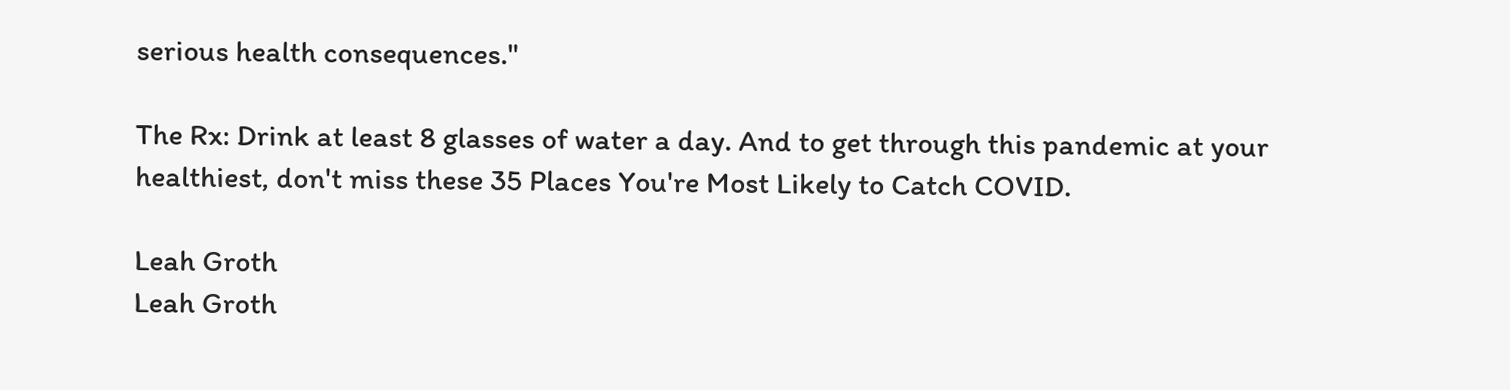serious health consequences."

The Rx: Drink at least 8 glasses of water a day. And to get through this pandemic at your healthiest, don't miss these 35 Places You're Most Likely to Catch COVID.

Leah Groth
Leah Groth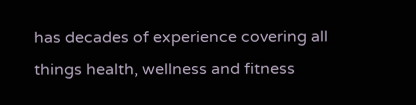has decades of experience covering all things health, wellness and fitness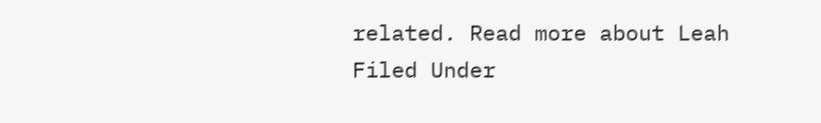related. Read more about Leah
Filed Under